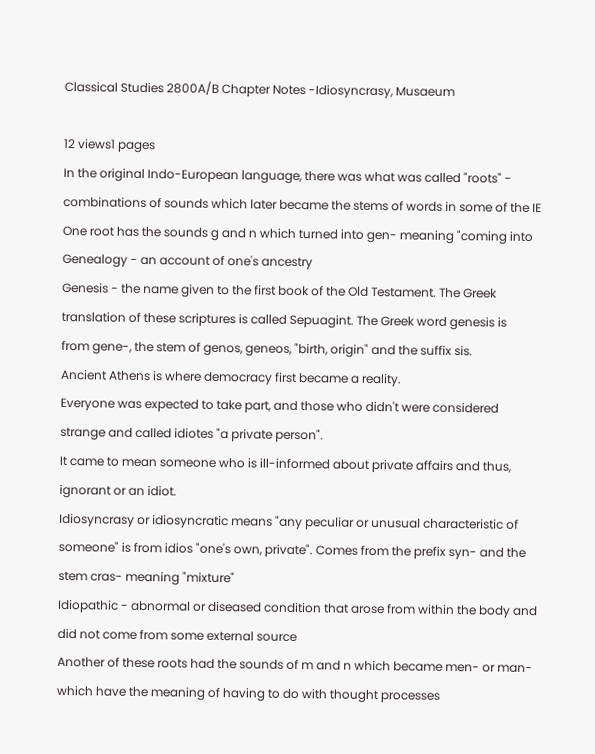Classical Studies 2800A/B Chapter Notes -Idiosyncrasy, Musaeum

12 views1 pages
In the original Indo-European language, there was what was called "roots" -
combinations of sounds which later became the stems of words in some of the IE
One root has the sounds g and n which turned into gen- meaning "coming into
Genealogy - an account of one's ancestry
Genesis - the name given to the first book of the Old Testament. The Greek
translation of these scriptures is called Sepuagint. The Greek word genesis is
from gene-, the stem of genos, geneos, "birth, origin" and the suffix sis.
Ancient Athens is where democracy first became a reality.
Everyone was expected to take part, and those who didn't were considered
strange and called idiotes "a private person".
It came to mean someone who is ill-informed about private affairs and thus,
ignorant or an idiot.
Idiosyncrasy or idiosyncratic means "any peculiar or unusual characteristic of
someone" is from idios "one's own, private". Comes from the prefix syn- and the
stem cras- meaning "mixture"
Idiopathic - abnormal or diseased condition that arose from within the body and
did not come from some external source
Another of these roots had the sounds of m and n which became men- or man-
which have the meaning of having to do with thought processes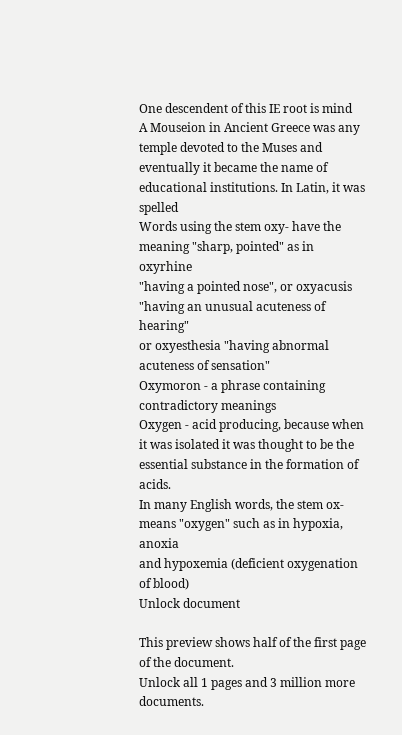One descendent of this IE root is mind
A Mouseion in Ancient Greece was any temple devoted to the Muses and
eventually it became the name of educational institutions. In Latin, it was spelled
Words using the stem oxy- have the meaning "sharp, pointed" as in oxyrhine
"having a pointed nose", or oxyacusis "having an unusual acuteness of hearing"
or oxyesthesia "having abnormal acuteness of sensation"
Oxymoron - a phrase containing contradictory meanings
Oxygen - acid producing, because when it was isolated it was thought to be the
essential substance in the formation of acids.
In many English words, the stem ox- means "oxygen" such as in hypoxia, anoxia
and hypoxemia (deficient oxygenation of blood)
Unlock document

This preview shows half of the first page of the document.
Unlock all 1 pages and 3 million more documents.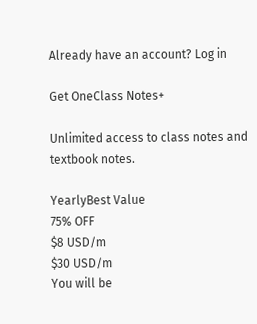Already have an account? Log in

Get OneClass Notes+

Unlimited access to class notes and textbook notes.

YearlyBest Value
75% OFF
$8 USD/m
$30 USD/m
You will be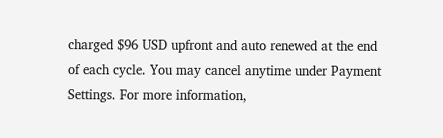charged $96 USD upfront and auto renewed at the end of each cycle. You may cancel anytime under Payment Settings. For more information,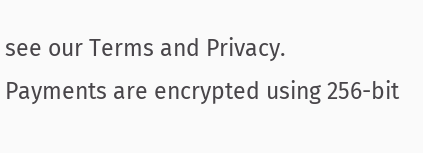see our Terms and Privacy.
Payments are encrypted using 256-bit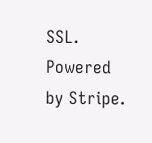SSL. Powered by Stripe.